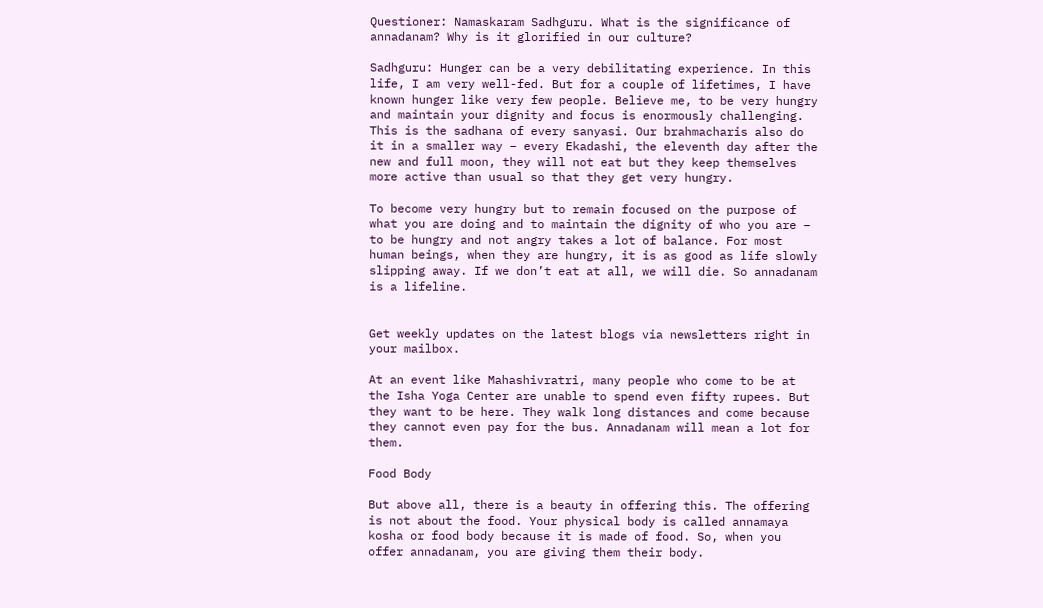Questioner: Namaskaram Sadhguru. What is the significance of annadanam? Why is it glorified in our culture?

Sadhguru: Hunger can be a very debilitating experience. In this life, I am very well-fed. But for a couple of lifetimes, I have known hunger like very few people. Believe me, to be very hungry and maintain your dignity and focus is enormously challenging. This is the sadhana of every sanyasi. Our brahmacharis also do it in a smaller way – every Ekadashi, the eleventh day after the new and full moon, they will not eat but they keep themselves more active than usual so that they get very hungry.

To become very hungry but to remain focused on the purpose of what you are doing and to maintain the dignity of who you are – to be hungry and not angry takes a lot of balance. For most human beings, when they are hungry, it is as good as life slowly slipping away. If we don’t eat at all, we will die. So annadanam is a lifeline.


Get weekly updates on the latest blogs via newsletters right in your mailbox.

At an event like Mahashivratri, many people who come to be at the Isha Yoga Center are unable to spend even fifty rupees. But they want to be here. They walk long distances and come because they cannot even pay for the bus. Annadanam will mean a lot for them.

Food Body

But above all, there is a beauty in offering this. The offering is not about the food. Your physical body is called annamaya kosha or food body because it is made of food. So, when you offer annadanam, you are giving them their body.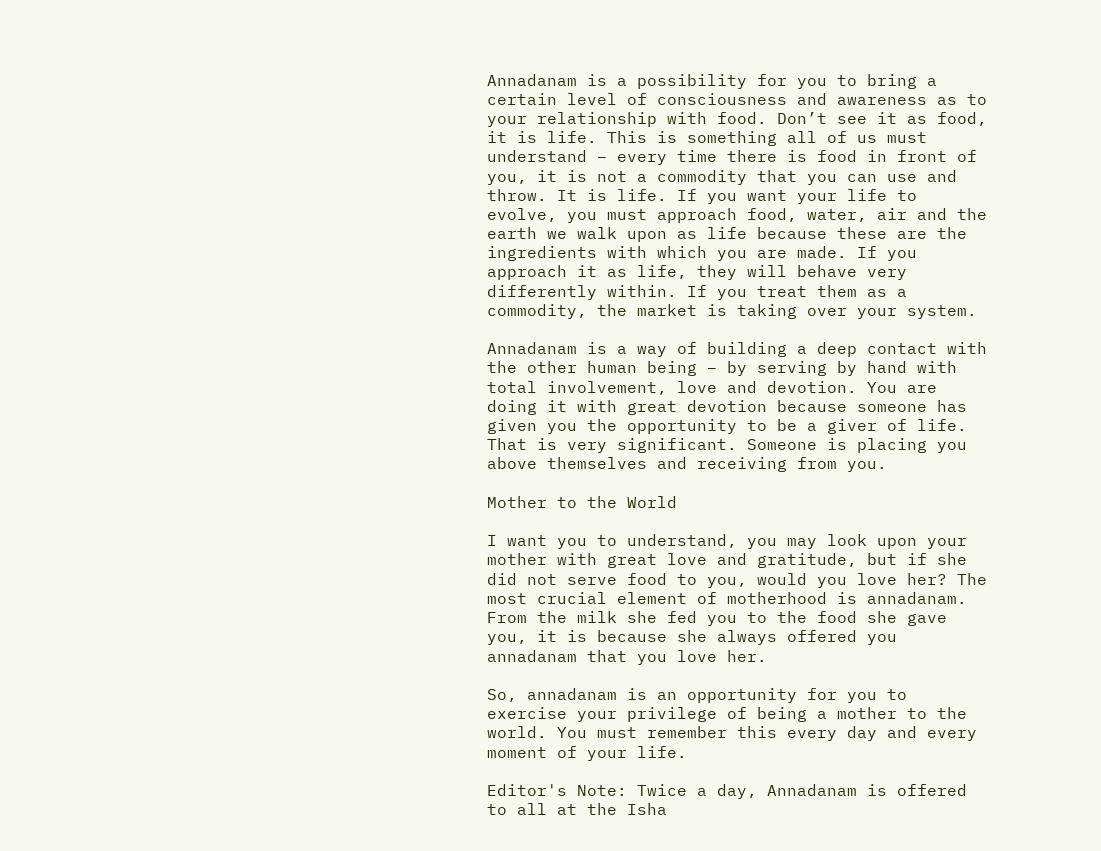Annadanam is a possibility for you to bring a certain level of consciousness and awareness as to your relationship with food. Don’t see it as food, it is life. This is something all of us must understand – every time there is food in front of you, it is not a commodity that you can use and throw. It is life. If you want your life to evolve, you must approach food, water, air and the earth we walk upon as life because these are the ingredients with which you are made. If you approach it as life, they will behave very differently within. If you treat them as a commodity, the market is taking over your system.

Annadanam is a way of building a deep contact with the other human being – by serving by hand with total involvement, love and devotion. You are doing it with great devotion because someone has given you the opportunity to be a giver of life. That is very significant. Someone is placing you above themselves and receiving from you.

Mother to the World

I want you to understand, you may look upon your mother with great love and gratitude, but if she did not serve food to you, would you love her? The most crucial element of motherhood is annadanam. From the milk she fed you to the food she gave you, it is because she always offered you annadanam that you love her.

So, annadanam is an opportunity for you to exercise your privilege of being a mother to the world. You must remember this every day and every moment of your life.

Editor's Note: Twice a day, Annadanam is offered to all at the Isha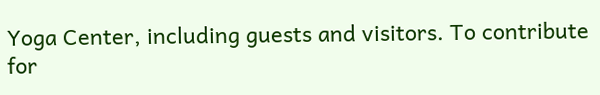Yoga Center, including guests and visitors. To contribute for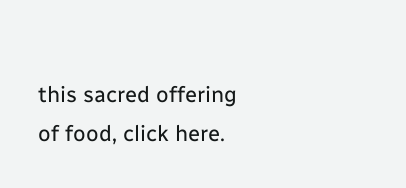this sacred offering of food, click here.